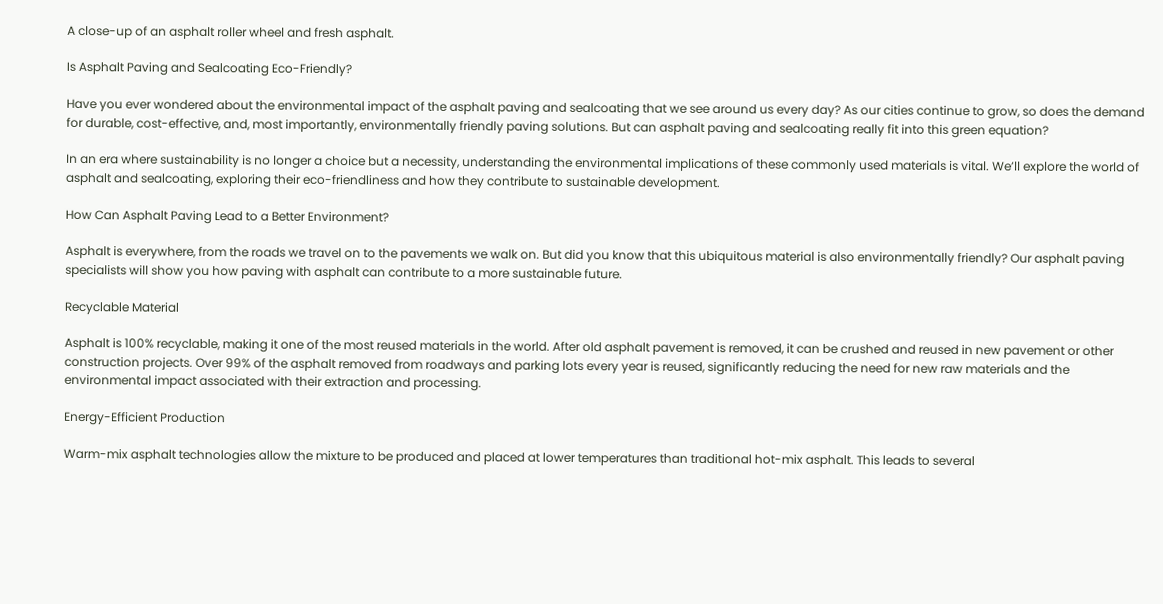A close-up of an asphalt roller wheel and fresh asphalt.

Is Asphalt Paving and Sealcoating Eco-Friendly?

Have you ever wondered about the environmental impact of the asphalt paving and sealcoating that we see around us every day? As our cities continue to grow, so does the demand for durable, cost-effective, and, most importantly, environmentally friendly paving solutions. But can asphalt paving and sealcoating really fit into this green equation?

In an era where sustainability is no longer a choice but a necessity, understanding the environmental implications of these commonly used materials is vital. We’ll explore the world of asphalt and sealcoating, exploring their eco-friendliness and how they contribute to sustainable development.

How Can Asphalt Paving Lead to a Better Environment?

Asphalt is everywhere, from the roads we travel on to the pavements we walk on. But did you know that this ubiquitous material is also environmentally friendly? Our asphalt paving specialists will show you how paving with asphalt can contribute to a more sustainable future.

Recyclable Material

Asphalt is 100% recyclable, making it one of the most reused materials in the world. After old asphalt pavement is removed, it can be crushed and reused in new pavement or other construction projects. Over 99% of the asphalt removed from roadways and parking lots every year is reused, significantly reducing the need for new raw materials and the environmental impact associated with their extraction and processing.

Energy-Efficient Production

Warm-mix asphalt technologies allow the mixture to be produced and placed at lower temperatures than traditional hot-mix asphalt. This leads to several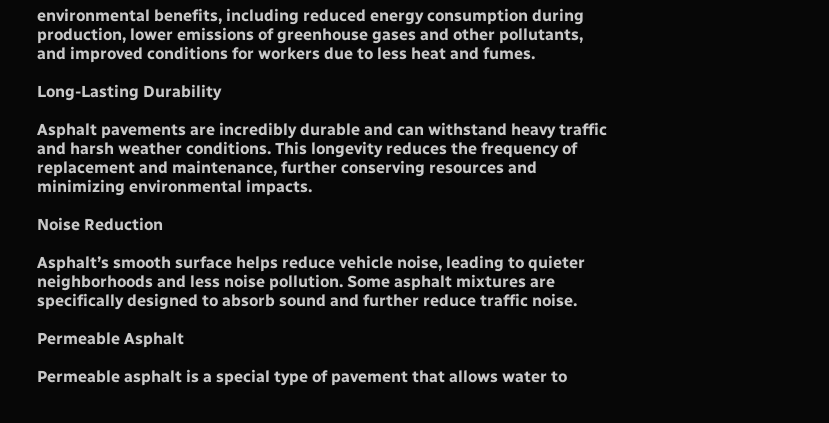environmental benefits, including reduced energy consumption during production, lower emissions of greenhouse gases and other pollutants, and improved conditions for workers due to less heat and fumes.

Long-Lasting Durability

Asphalt pavements are incredibly durable and can withstand heavy traffic and harsh weather conditions. This longevity reduces the frequency of replacement and maintenance, further conserving resources and minimizing environmental impacts.

Noise Reduction

Asphalt’s smooth surface helps reduce vehicle noise, leading to quieter neighborhoods and less noise pollution. Some asphalt mixtures are specifically designed to absorb sound and further reduce traffic noise.

Permeable Asphalt

Permeable asphalt is a special type of pavement that allows water to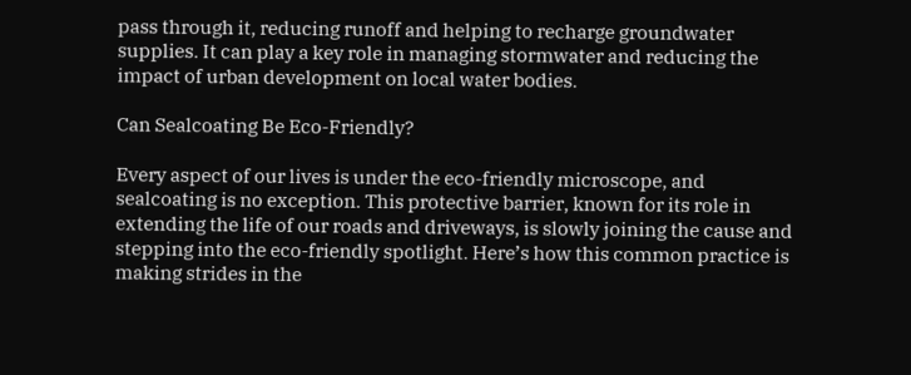pass through it, reducing runoff and helping to recharge groundwater supplies. It can play a key role in managing stormwater and reducing the impact of urban development on local water bodies.

Can Sealcoating Be Eco-Friendly?

Every aspect of our lives is under the eco-friendly microscope, and sealcoating is no exception. This protective barrier, known for its role in extending the life of our roads and driveways, is slowly joining the cause and stepping into the eco-friendly spotlight. Here’s how this common practice is making strides in the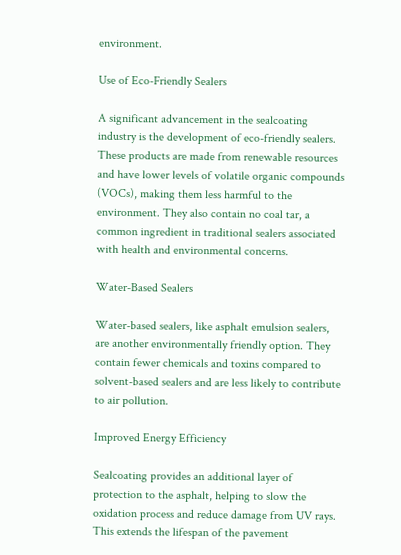environment.

Use of Eco-Friendly Sealers

A significant advancement in the sealcoating industry is the development of eco-friendly sealers. These products are made from renewable resources and have lower levels of volatile organic compounds (VOCs), making them less harmful to the environment. They also contain no coal tar, a common ingredient in traditional sealers associated with health and environmental concerns.

Water-Based Sealers

Water-based sealers, like asphalt emulsion sealers, are another environmentally friendly option. They contain fewer chemicals and toxins compared to solvent-based sealers and are less likely to contribute to air pollution.

Improved Energy Efficiency

Sealcoating provides an additional layer of protection to the asphalt, helping to slow the oxidation process and reduce damage from UV rays. This extends the lifespan of the pavement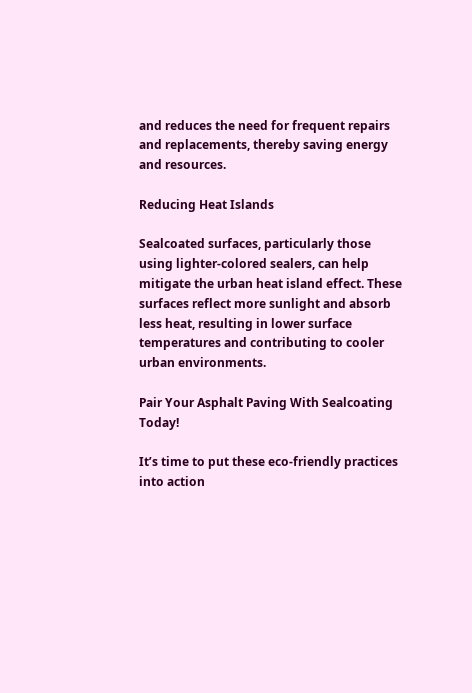and reduces the need for frequent repairs and replacements, thereby saving energy and resources.

Reducing Heat Islands

Sealcoated surfaces, particularly those using lighter-colored sealers, can help mitigate the urban heat island effect. These surfaces reflect more sunlight and absorb less heat, resulting in lower surface temperatures and contributing to cooler urban environments.

Pair Your Asphalt Paving With Sealcoating Today!

It’s time to put these eco-friendly practices into action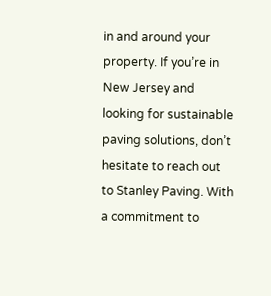in and around your property. If you’re in New Jersey and looking for sustainable paving solutions, don’t hesitate to reach out to Stanley Paving. With a commitment to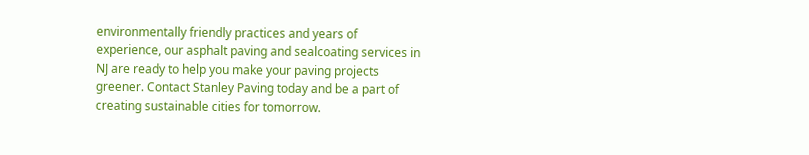environmentally friendly practices and years of experience, our asphalt paving and sealcoating services in NJ are ready to help you make your paving projects greener. Contact Stanley Paving today and be a part of creating sustainable cities for tomorrow.